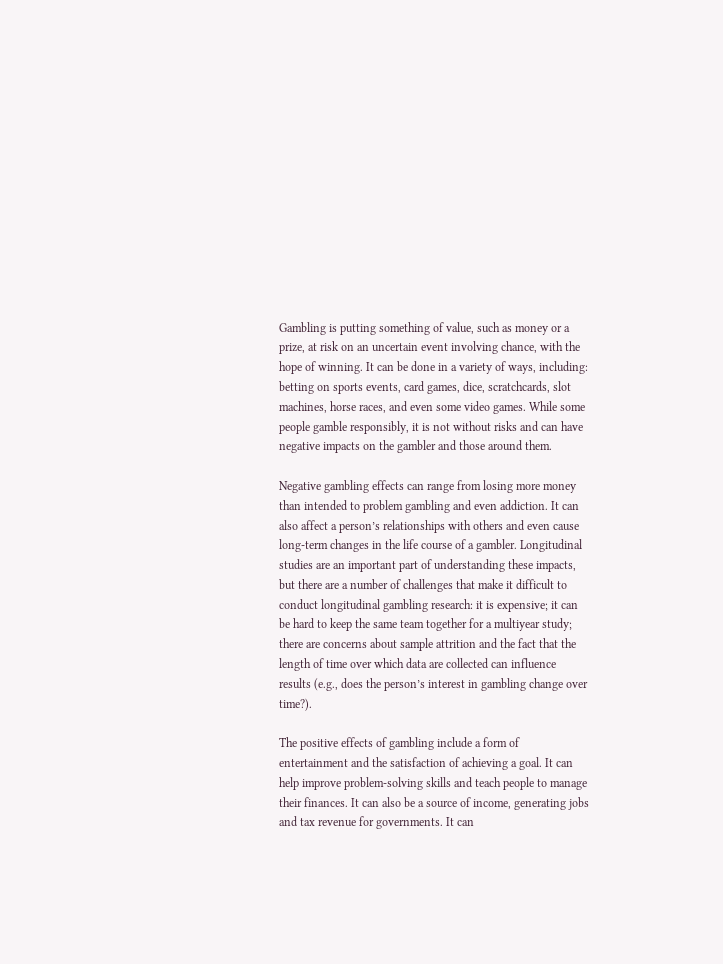Gambling is putting something of value, such as money or a prize, at risk on an uncertain event involving chance, with the hope of winning. It can be done in a variety of ways, including: betting on sports events, card games, dice, scratchcards, slot machines, horse races, and even some video games. While some people gamble responsibly, it is not without risks and can have negative impacts on the gambler and those around them.

Negative gambling effects can range from losing more money than intended to problem gambling and even addiction. It can also affect a person’s relationships with others and even cause long-term changes in the life course of a gambler. Longitudinal studies are an important part of understanding these impacts, but there are a number of challenges that make it difficult to conduct longitudinal gambling research: it is expensive; it can be hard to keep the same team together for a multiyear study; there are concerns about sample attrition and the fact that the length of time over which data are collected can influence results (e.g., does the person’s interest in gambling change over time?).

The positive effects of gambling include a form of entertainment and the satisfaction of achieving a goal. It can help improve problem-solving skills and teach people to manage their finances. It can also be a source of income, generating jobs and tax revenue for governments. It can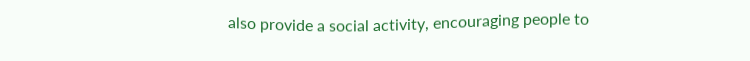also provide a social activity, encouraging people to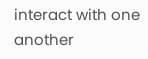interact with one another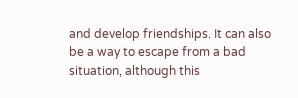and develop friendships. It can also be a way to escape from a bad situation, although this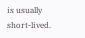is usually short-lived.